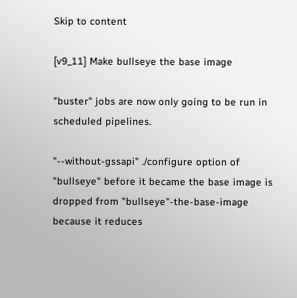Skip to content

[v9_11] Make bullseye the base image

"buster" jobs are now only going to be run in scheduled pipelines.

"--without-gssapi" ./configure option of "bullseye" before it became the base image is dropped from "bullseye"-the-base-image because it reduces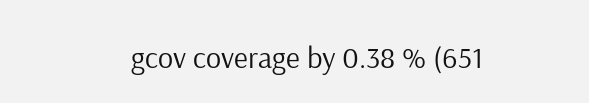gcov coverage by 0.38 % (651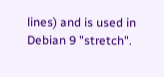lines) and is used in Debian 9 "stretch".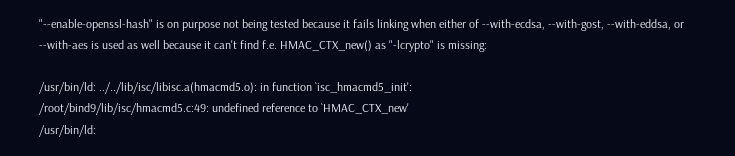"--enable-openssl-hash" is on purpose not being tested because it fails linking when either of --with-ecdsa, --with-gost, --with-eddsa, or --with-aes is used as well because it can't find f.e. HMAC_CTX_new() as "-lcrypto" is missing:

/usr/bin/ld: ../../lib/isc/libisc.a(hmacmd5.o): in function `isc_hmacmd5_init':
/root/bind9/lib/isc/hmacmd5.c:49: undefined reference to `HMAC_CTX_new'
/usr/bin/ld: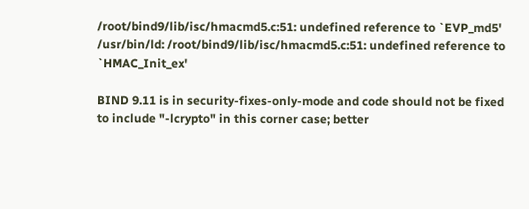/root/bind9/lib/isc/hmacmd5.c:51: undefined reference to `EVP_md5'
/usr/bin/ld: /root/bind9/lib/isc/hmacmd5.c:51: undefined reference to `HMAC_Init_ex'

BIND 9.11 is in security-fixes-only-mode and code should not be fixed to include "-lcrypto" in this corner case; better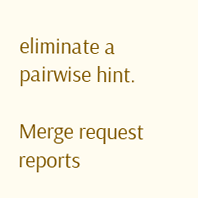eliminate a pairwise hint.

Merge request reports